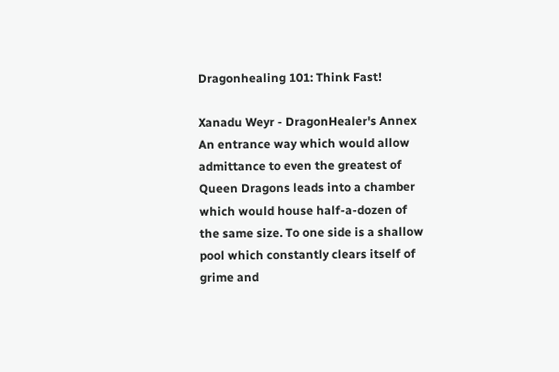Dragonhealing 101: Think Fast!

Xanadu Weyr - DragonHealer's Annex
An entrance way which would allow admittance to even the greatest of Queen Dragons leads into a chamber which would house half-a-dozen of the same size. To one side is a shallow pool which constantly clears itself of grime and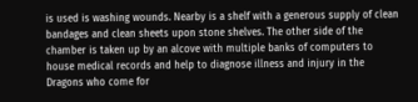is used is washing wounds. Nearby is a shelf with a generous supply of clean bandages and clean sheets upon stone shelves. The other side of the chamber is taken up by an alcove with multiple banks of computers to house medical records and help to diagnose illness and injury in the Dragons who come for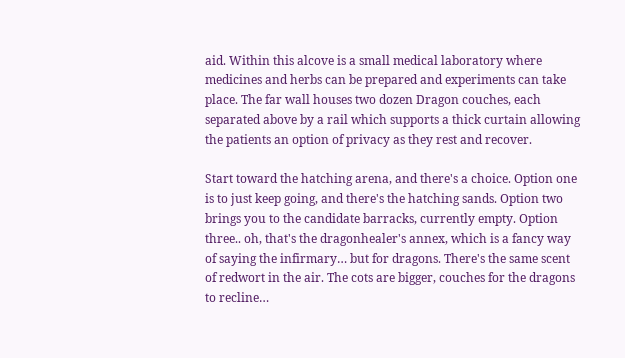aid. Within this alcove is a small medical laboratory where medicines and herbs can be prepared and experiments can take place. The far wall houses two dozen Dragon couches, each separated above by a rail which supports a thick curtain allowing the patients an option of privacy as they rest and recover.

Start toward the hatching arena, and there's a choice. Option one is to just keep going, and there's the hatching sands. Option two brings you to the candidate barracks, currently empty. Option three.. oh, that's the dragonhealer's annex, which is a fancy way of saying the infirmary… but for dragons. There's the same scent of redwort in the air. The cots are bigger, couches for the dragons to recline…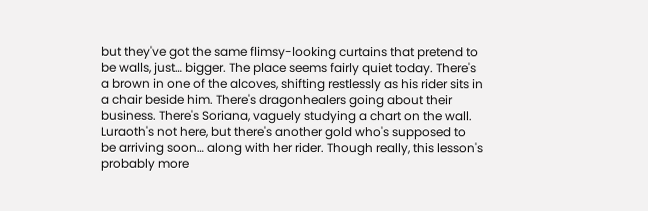but they've got the same flimsy-looking curtains that pretend to be walls, just… bigger. The place seems fairly quiet today. There's a brown in one of the alcoves, shifting restlessly as his rider sits in a chair beside him. There's dragonhealers going about their business. There's Soriana, vaguely studying a chart on the wall. Luraoth's not here, but there's another gold who's supposed to be arriving soon… along with her rider. Though really, this lesson's probably more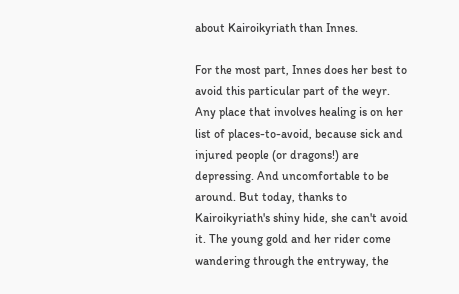about Kairoikyriath than Innes.

For the most part, Innes does her best to avoid this particular part of the weyr. Any place that involves healing is on her list of places-to-avoid, because sick and injured people (or dragons!) are depressing. And uncomfortable to be around. But today, thanks to Kairoikyriath's shiny hide, she can't avoid it. The young gold and her rider come wandering through the entryway, the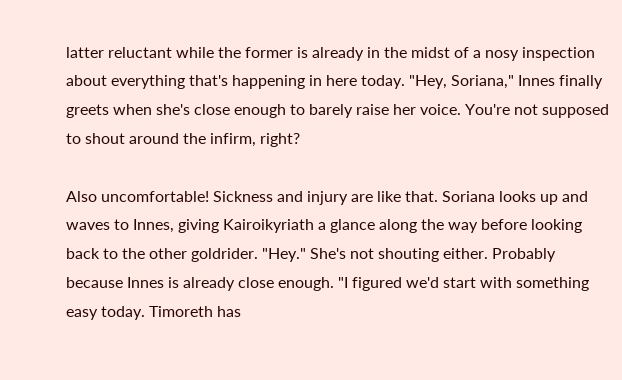latter reluctant while the former is already in the midst of a nosy inspection about everything that's happening in here today. "Hey, Soriana," Innes finally greets when she's close enough to barely raise her voice. You're not supposed to shout around the infirm, right?

Also uncomfortable! Sickness and injury are like that. Soriana looks up and waves to Innes, giving Kairoikyriath a glance along the way before looking back to the other goldrider. "Hey." She's not shouting either. Probably because Innes is already close enough. "I figured we'd start with something easy today. Timoreth has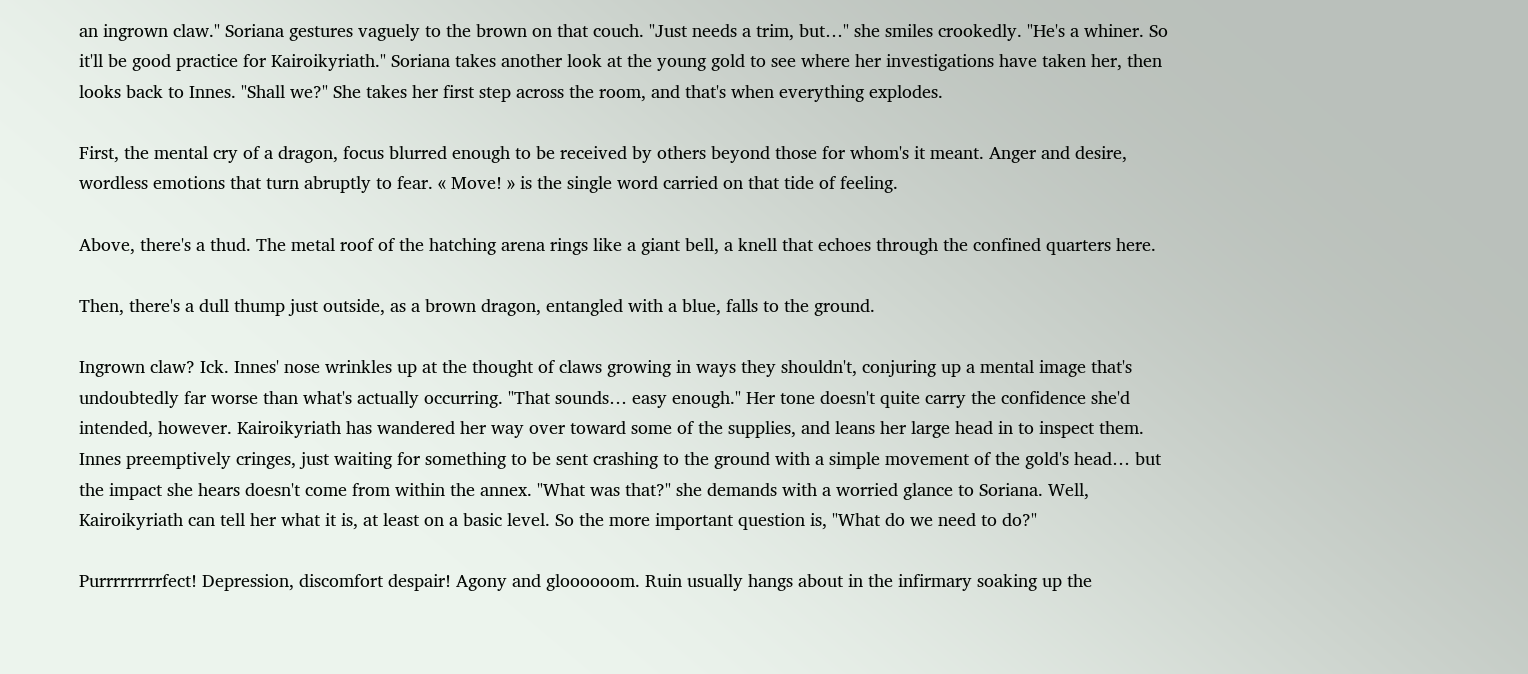an ingrown claw." Soriana gestures vaguely to the brown on that couch. "Just needs a trim, but…" she smiles crookedly. "He's a whiner. So it'll be good practice for Kairoikyriath." Soriana takes another look at the young gold to see where her investigations have taken her, then looks back to Innes. "Shall we?" She takes her first step across the room, and that's when everything explodes.

First, the mental cry of a dragon, focus blurred enough to be received by others beyond those for whom's it meant. Anger and desire, wordless emotions that turn abruptly to fear. « Move! » is the single word carried on that tide of feeling.

Above, there's a thud. The metal roof of the hatching arena rings like a giant bell, a knell that echoes through the confined quarters here.

Then, there's a dull thump just outside, as a brown dragon, entangled with a blue, falls to the ground.

Ingrown claw? Ick. Innes' nose wrinkles up at the thought of claws growing in ways they shouldn't, conjuring up a mental image that's undoubtedly far worse than what's actually occurring. "That sounds… easy enough." Her tone doesn't quite carry the confidence she'd intended, however. Kairoikyriath has wandered her way over toward some of the supplies, and leans her large head in to inspect them. Innes preemptively cringes, just waiting for something to be sent crashing to the ground with a simple movement of the gold's head… but the impact she hears doesn't come from within the annex. "What was that?" she demands with a worried glance to Soriana. Well, Kairoikyriath can tell her what it is, at least on a basic level. So the more important question is, "What do we need to do?"

Purrrrrrrrrfect! Depression, discomfort despair! Agony and gloooooom. Ruin usually hangs about in the infirmary soaking up the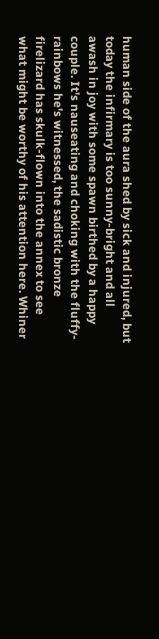human side of the aura shed by sick and injured, but today the infirmary is too sunny-bright and all awash in joy with some spawn birthed by a happy couple. It's nauseating and choking with the fluffy-rainbows he's witnessed, the sadistic bronze firelizard has skulk-flown into the annex to see what might be worthy of his attention here. Whiner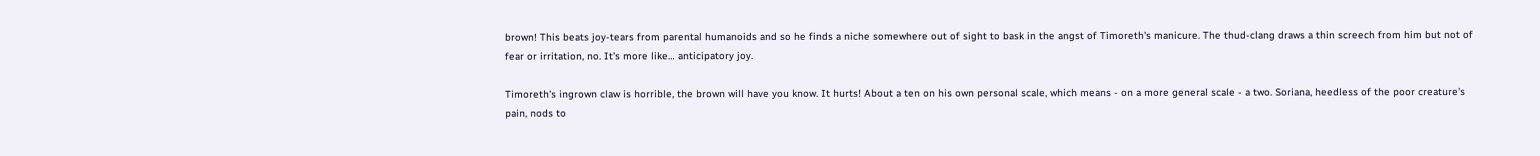brown! This beats joy-tears from parental humanoids and so he finds a niche somewhere out of sight to bask in the angst of Timoreth's manicure. The thud-clang draws a thin screech from him but not of fear or irritation, no. It's more like… anticipatory joy.

Timoreth's ingrown claw is horrible, the brown will have you know. It hurts! About a ten on his own personal scale, which means - on a more general scale - a two. Soriana, heedless of the poor creature's pain, nods to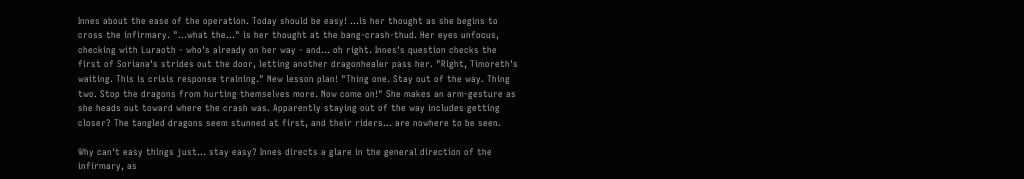Innes about the ease of the operation. Today should be easy! …is her thought as she begins to cross the infirmary. "…what the…" is her thought at the bang-crash-thud. Her eyes unfocus, checking with Luraoth - who's already on her way - and… oh right. Innes's question checks the first of Soriana's strides out the door, letting another dragonhealer pass her. "Right, Timoreth's waiting. This is crisis response training." New lesson plan! "Thing one. Stay out of the way. Thing two. Stop the dragons from hurting themselves more. Now come on!" She makes an arm-gesture as she heads out toward where the crash was. Apparently staying out of the way includes getting closer? The tangled dragons seem stunned at first, and their riders… are nowhere to be seen.

Why can't easy things just… stay easy? Innes directs a glare in the general direction of the infirmary, as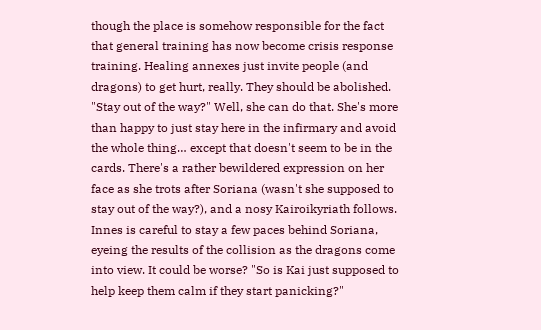though the place is somehow responsible for the fact that general training has now become crisis response training. Healing annexes just invite people (and dragons) to get hurt, really. They should be abolished. "Stay out of the way?" Well, she can do that. She's more than happy to just stay here in the infirmary and avoid the whole thing… except that doesn't seem to be in the cards. There's a rather bewildered expression on her face as she trots after Soriana (wasn't she supposed to stay out of the way?), and a nosy Kairoikyriath follows. Innes is careful to stay a few paces behind Soriana, eyeing the results of the collision as the dragons come into view. It could be worse? "So is Kai just supposed to help keep them calm if they start panicking?"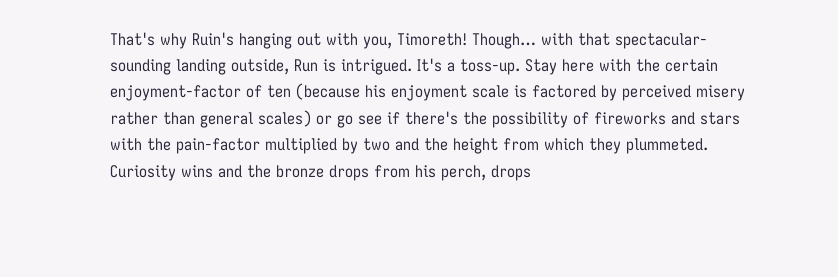That's why Ruin's hanging out with you, Timoreth! Though… with that spectacular-sounding landing outside, Run is intrigued. It's a toss-up. Stay here with the certain enjoyment-factor of ten (because his enjoyment scale is factored by perceived misery rather than general scales) or go see if there's the possibility of fireworks and stars with the pain-factor multiplied by two and the height from which they plummeted. Curiosity wins and the bronze drops from his perch, drops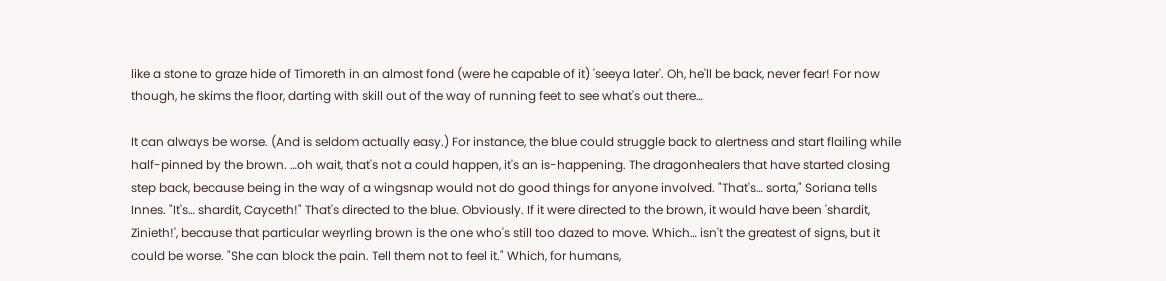like a stone to graze hide of Timoreth in an almost fond (were he capable of it) 'seeya later'. Oh, he'll be back, never fear! For now though, he skims the floor, darting with skill out of the way of running feet to see what's out there…

It can always be worse. (And is seldom actually easy.) For instance, the blue could struggle back to alertness and start flailing while half-pinned by the brown. …oh wait, that's not a could happen, it's an is-happening. The dragonhealers that have started closing step back, because being in the way of a wingsnap would not do good things for anyone involved. "That's… sorta," Soriana tells Innes. "It's… shardit, Cayceth!" That's directed to the blue. Obviously. If it were directed to the brown, it would have been 'shardit, Zinieth!', because that particular weyrling brown is the one who's still too dazed to move. Which… isn't the greatest of signs, but it could be worse. "She can block the pain. Tell them not to feel it." Which, for humans,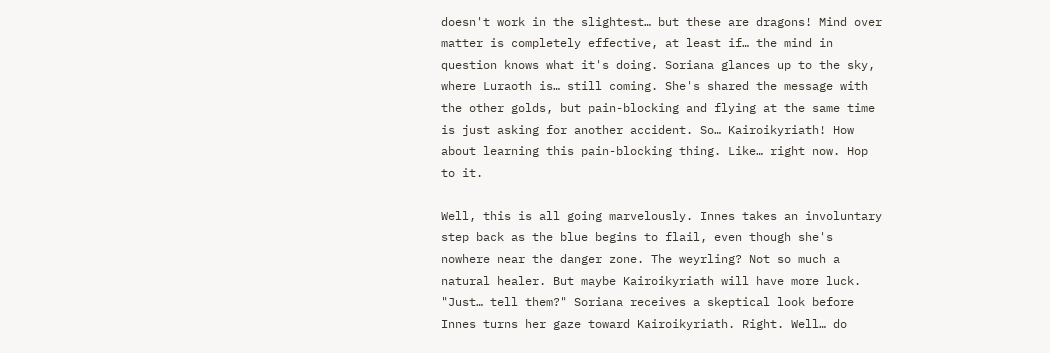doesn't work in the slightest… but these are dragons! Mind over matter is completely effective, at least if… the mind in question knows what it's doing. Soriana glances up to the sky, where Luraoth is… still coming. She's shared the message with the other golds, but pain-blocking and flying at the same time is just asking for another accident. So… Kairoikyriath! How about learning this pain-blocking thing. Like… right now. Hop to it.

Well, this is all going marvelously. Innes takes an involuntary step back as the blue begins to flail, even though she's nowhere near the danger zone. The weyrling? Not so much a natural healer. But maybe Kairoikyriath will have more luck. "Just… tell them?" Soriana receives a skeptical look before Innes turns her gaze toward Kairoikyriath. Right. Well… do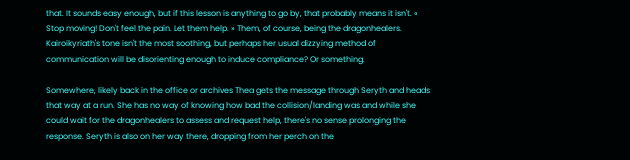that. It sounds easy enough, but if this lesson is anything to go by, that probably means it isn't. « Stop moving! Don't feel the pain. Let them help. » Them, of course, being the dragonhealers. Kairoikyriath's tone isn't the most soothing, but perhaps her usual dizzying method of communication will be disorienting enough to induce compliance? Or something.

Somewhere, likely back in the office or archives Thea gets the message through Seryth and heads that way at a run. She has no way of knowing how bad the collision/landing was and while she could wait for the dragonhealers to assess and request help, there's no sense prolonging the response. Seryth is also on her way there, dropping from her perch on the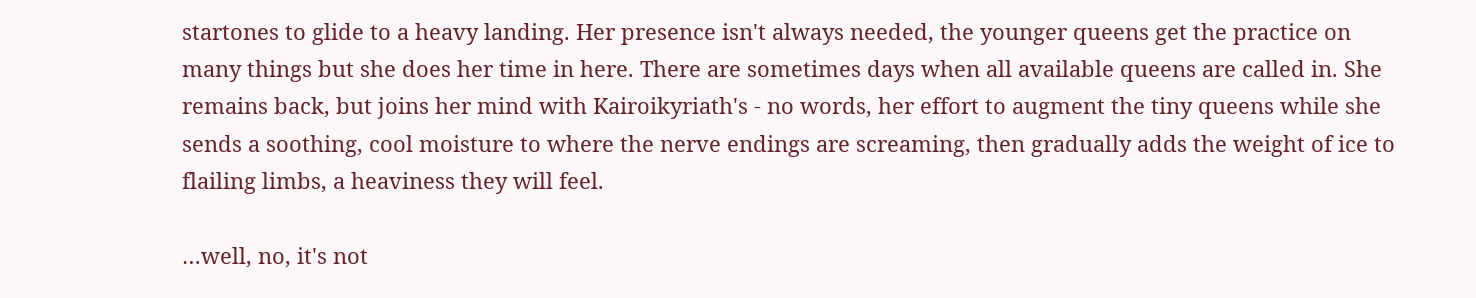startones to glide to a heavy landing. Her presence isn't always needed, the younger queens get the practice on many things but she does her time in here. There are sometimes days when all available queens are called in. She remains back, but joins her mind with Kairoikyriath's - no words, her effort to augment the tiny queens while she sends a soothing, cool moisture to where the nerve endings are screaming, then gradually adds the weight of ice to flailing limbs, a heaviness they will feel.

…well, no, it's not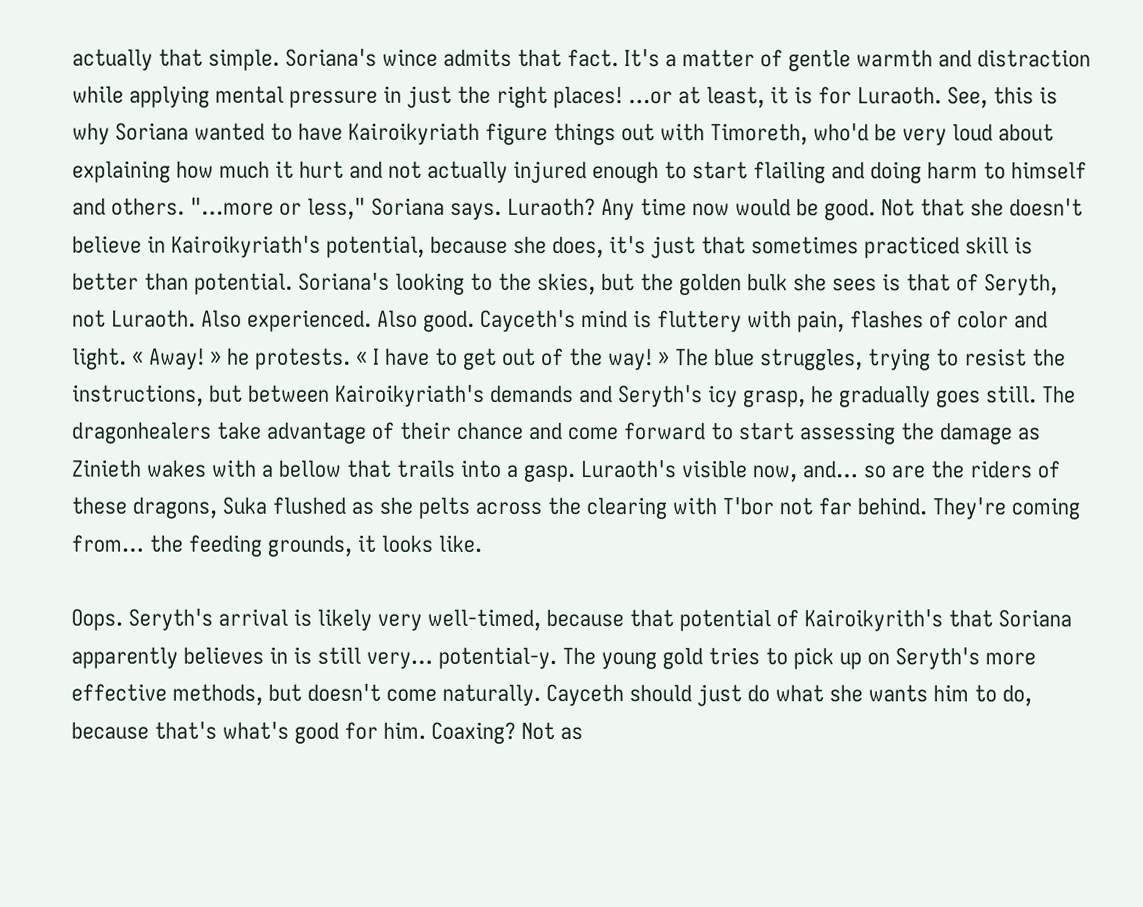actually that simple. Soriana's wince admits that fact. It's a matter of gentle warmth and distraction while applying mental pressure in just the right places! …or at least, it is for Luraoth. See, this is why Soriana wanted to have Kairoikyriath figure things out with Timoreth, who'd be very loud about explaining how much it hurt and not actually injured enough to start flailing and doing harm to himself and others. "…more or less," Soriana says. Luraoth? Any time now would be good. Not that she doesn't believe in Kairoikyriath's potential, because she does, it's just that sometimes practiced skill is better than potential. Soriana's looking to the skies, but the golden bulk she sees is that of Seryth, not Luraoth. Also experienced. Also good. Cayceth's mind is fluttery with pain, flashes of color and light. « Away! » he protests. « I have to get out of the way! » The blue struggles, trying to resist the instructions, but between Kairoikyriath's demands and Seryth's icy grasp, he gradually goes still. The dragonhealers take advantage of their chance and come forward to start assessing the damage as Zinieth wakes with a bellow that trails into a gasp. Luraoth's visible now, and… so are the riders of these dragons, Suka flushed as she pelts across the clearing with T'bor not far behind. They're coming from… the feeding grounds, it looks like.

Oops. Seryth's arrival is likely very well-timed, because that potential of Kairoikyrith's that Soriana apparently believes in is still very… potential-y. The young gold tries to pick up on Seryth's more effective methods, but doesn't come naturally. Cayceth should just do what she wants him to do, because that's what's good for him. Coaxing? Not as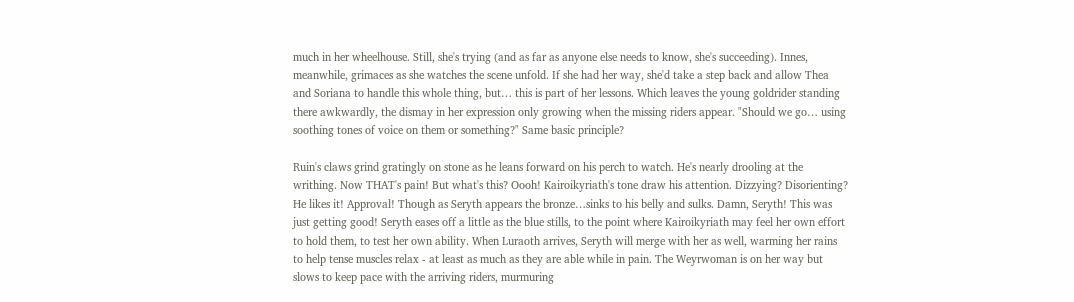much in her wheelhouse. Still, she's trying (and as far as anyone else needs to know, she's succeeding). Innes, meanwhile, grimaces as she watches the scene unfold. If she had her way, she'd take a step back and allow Thea and Soriana to handle this whole thing, but… this is part of her lessons. Which leaves the young goldrider standing there awkwardly, the dismay in her expression only growing when the missing riders appear. "Should we go… using soothing tones of voice on them or something?" Same basic principle?

Ruin's claws grind gratingly on stone as he leans forward on his perch to watch. He's nearly drooling at the writhing. Now THAT's pain! But what's this? Oooh! Kairoikyriath's tone draw his attention. Dizzying? Disorienting? He likes it! Approval! Though as Seryth appears the bronze…sinks to his belly and sulks. Damn, Seryth! This was just getting good! Seryth eases off a little as the blue stills, to the point where Kairoikyriath may feel her own effort to hold them, to test her own ability. When Luraoth arrives, Seryth will merge with her as well, warming her rains to help tense muscles relax - at least as much as they are able while in pain. The Weyrwoman is on her way but slows to keep pace with the arriving riders, murmuring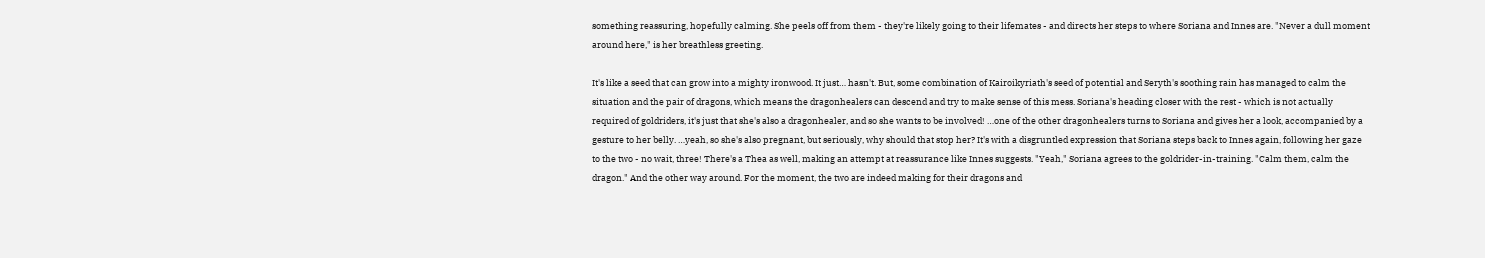something reassuring, hopefully calming. She peels off from them - they're likely going to their lifemates - and directs her steps to where Soriana and Innes are. "Never a dull moment around here," is her breathless greeting.

It's like a seed that can grow into a mighty ironwood. It just… hasn't. But, some combination of Kairoikyriath's seed of potential and Seryth's soothing rain has managed to calm the situation and the pair of dragons, which means the dragonhealers can descend and try to make sense of this mess. Soriana's heading closer with the rest - which is not actually required of goldriders, it's just that she's also a dragonhealer, and so she wants to be involved! …one of the other dragonhealers turns to Soriana and gives her a look, accompanied by a gesture to her belly. …yeah, so she's also pregnant, but seriously, why should that stop her? It's with a disgruntled expression that Soriana steps back to Innes again, following her gaze to the two - no wait, three! There's a Thea as well, making an attempt at reassurance like Innes suggests. "Yeah," Soriana agrees to the goldrider-in-training. "Calm them, calm the dragon." And the other way around. For the moment, the two are indeed making for their dragons and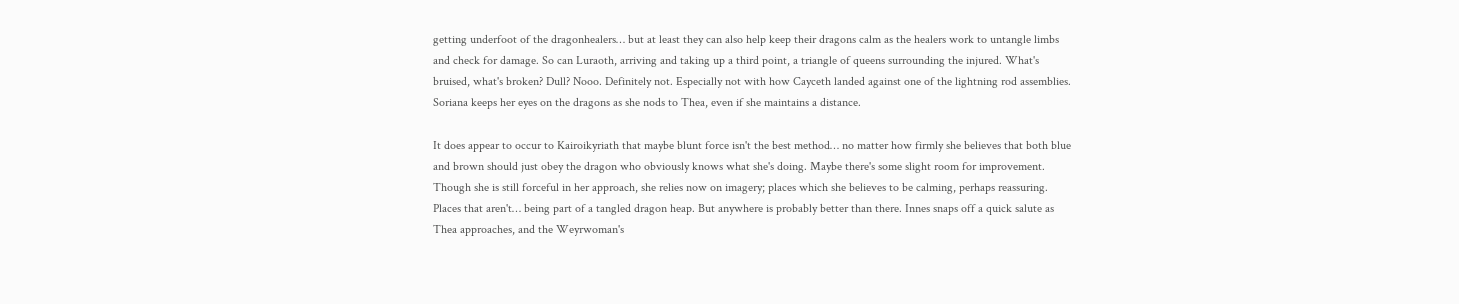getting underfoot of the dragonhealers… but at least they can also help keep their dragons calm as the healers work to untangle limbs and check for damage. So can Luraoth, arriving and taking up a third point, a triangle of queens surrounding the injured. What's bruised, what's broken? Dull? Nooo. Definitely not. Especially not with how Cayceth landed against one of the lightning rod assemblies. Soriana keeps her eyes on the dragons as she nods to Thea, even if she maintains a distance.

It does appear to occur to Kairoikyriath that maybe blunt force isn't the best method… no matter how firmly she believes that both blue and brown should just obey the dragon who obviously knows what she's doing. Maybe there's some slight room for improvement. Though she is still forceful in her approach, she relies now on imagery; places which she believes to be calming, perhaps reassuring. Places that aren't… being part of a tangled dragon heap. But anywhere is probably better than there. Innes snaps off a quick salute as Thea approaches, and the Weyrwoman's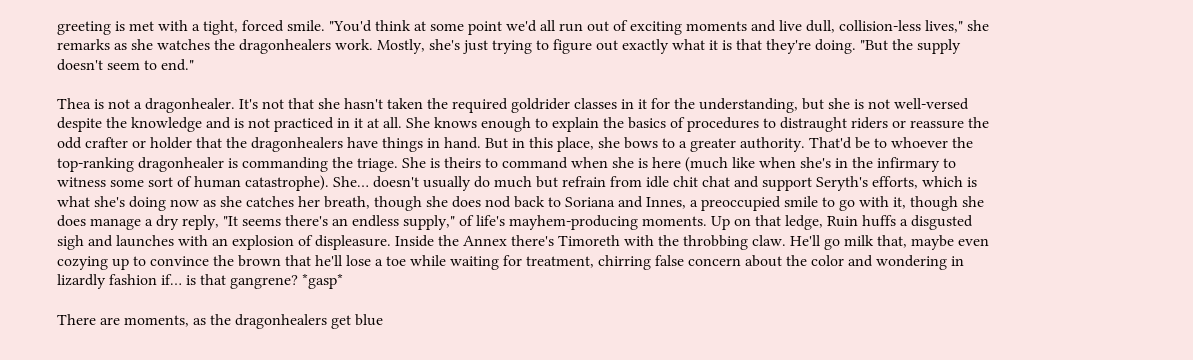greeting is met with a tight, forced smile. "You'd think at some point we'd all run out of exciting moments and live dull, collision-less lives," she remarks as she watches the dragonhealers work. Mostly, she's just trying to figure out exactly what it is that they're doing. "But the supply doesn't seem to end."

Thea is not a dragonhealer. It's not that she hasn't taken the required goldrider classes in it for the understanding, but she is not well-versed despite the knowledge and is not practiced in it at all. She knows enough to explain the basics of procedures to distraught riders or reassure the odd crafter or holder that the dragonhealers have things in hand. But in this place, she bows to a greater authority. That'd be to whoever the top-ranking dragonhealer is commanding the triage. She is theirs to command when she is here (much like when she's in the infirmary to witness some sort of human catastrophe). She… doesn't usually do much but refrain from idle chit chat and support Seryth's efforts, which is what she's doing now as she catches her breath, though she does nod back to Soriana and Innes, a preoccupied smile to go with it, though she does manage a dry reply, "It seems there's an endless supply," of life's mayhem-producing moments. Up on that ledge, Ruin huffs a disgusted sigh and launches with an explosion of displeasure. Inside the Annex there's Timoreth with the throbbing claw. He'll go milk that, maybe even cozying up to convince the brown that he'll lose a toe while waiting for treatment, chirring false concern about the color and wondering in lizardly fashion if… is that gangrene? *gasp*

There are moments, as the dragonhealers get blue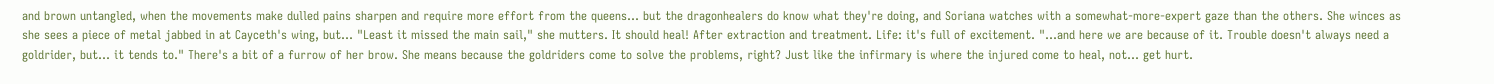and brown untangled, when the movements make dulled pains sharpen and require more effort from the queens… but the dragonhealers do know what they're doing, and Soriana watches with a somewhat-more-expert gaze than the others. She winces as she sees a piece of metal jabbed in at Cayceth's wing, but… "Least it missed the main sail," she mutters. It should heal! After extraction and treatment. Life: it's full of excitement. "…and here we are because of it. Trouble doesn't always need a goldrider, but… it tends to." There's a bit of a furrow of her brow. She means because the goldriders come to solve the problems, right? Just like the infirmary is where the injured come to heal, not… get hurt.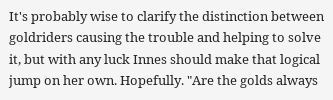It's probably wise to clarify the distinction between goldriders causing the trouble and helping to solve it, but with any luck Innes should make that logical jump on her own. Hopefully. "Are the golds always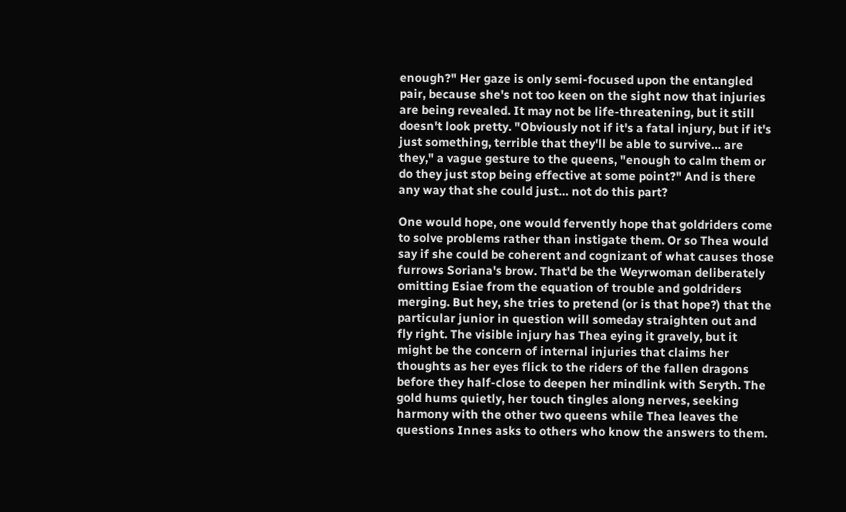enough?" Her gaze is only semi-focused upon the entangled pair, because she's not too keen on the sight now that injuries are being revealed. It may not be life-threatening, but it still doesn't look pretty. "Obviously not if it's a fatal injury, but if it's just something, terrible that they'll be able to survive… are they," a vague gesture to the queens, "enough to calm them or do they just stop being effective at some point?" And is there any way that she could just… not do this part?

One would hope, one would fervently hope that goldriders come to solve problems rather than instigate them. Or so Thea would say if she could be coherent and cognizant of what causes those furrows Soriana's brow. That'd be the Weyrwoman deliberately omitting Esiae from the equation of trouble and goldriders merging. But hey, she tries to pretend (or is that hope?) that the particular junior in question will someday straighten out and fly right. The visible injury has Thea eying it gravely, but it might be the concern of internal injuries that claims her thoughts as her eyes flick to the riders of the fallen dragons before they half-close to deepen her mindlink with Seryth. The gold hums quietly, her touch tingles along nerves, seeking harmony with the other two queens while Thea leaves the questions Innes asks to others who know the answers to them.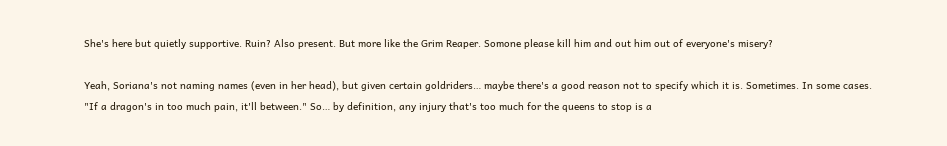She's here but quietly supportive. Ruin? Also present. But more like the Grim Reaper. Somone please kill him and out him out of everyone's misery?

Yeah, Soriana's not naming names (even in her head), but given certain goldriders… maybe there's a good reason not to specify which it is. Sometimes. In some cases. "If a dragon's in too much pain, it'll between." So… by definition, any injury that's too much for the queens to stop is a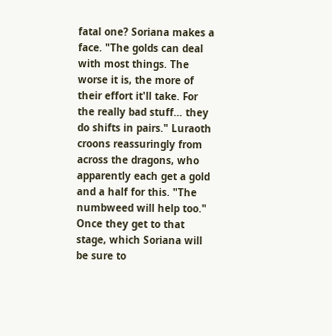fatal one? Soriana makes a face. "The golds can deal with most things. The worse it is, the more of their effort it'll take. For the really bad stuff… they do shifts in pairs." Luraoth croons reassuringly from across the dragons, who apparently each get a gold and a half for this. "The numbweed will help too." Once they get to that stage, which Soriana will be sure to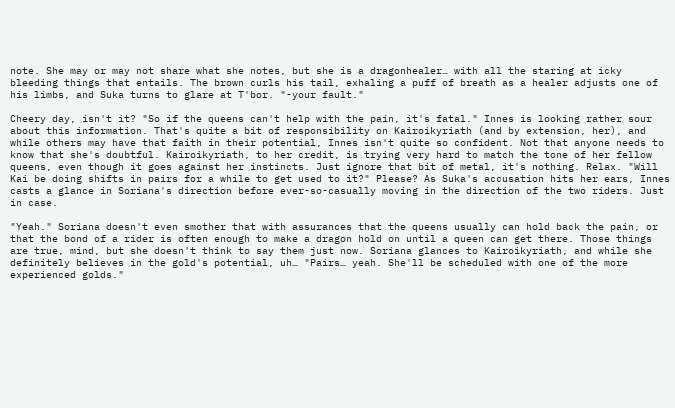note. She may or may not share what she notes, but she is a dragonhealer… with all the staring at icky bleeding things that entails. The brown curls his tail, exhaling a puff of breath as a healer adjusts one of his limbs, and Suka turns to glare at T'bor. "-your fault."

Cheery day, isn't it? "So if the queens can't help with the pain, it's fatal." Innes is looking rather sour about this information. That's quite a bit of responsibility on Kairoikyriath (and by extension, her), and while others may have that faith in their potential, Innes isn't quite so confident. Not that anyone needs to know that she's doubtful. Kairoikyriath, to her credit, is trying very hard to match the tone of her fellow queens, even though it goes against her instincts. Just ignore that bit of metal, it's nothing. Relax. "Will Kai be doing shifts in pairs for a while to get used to it?" Please? As Suka's accusation hits her ears, Innes casts a glance in Soriana's direction before ever-so-casually moving in the direction of the two riders. Just in case.

"Yeah." Soriana doesn't even smother that with assurances that the queens usually can hold back the pain, or that the bond of a rider is often enough to make a dragon hold on until a queen can get there. Those things are true, mind, but she doesn't think to say them just now. Soriana glances to Kairoikyriath, and while she definitely believes in the gold's potential, uh… "Pairs… yeah. She'll be scheduled with one of the more experienced golds."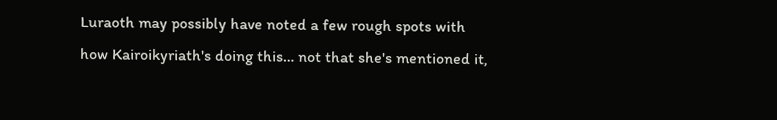Luraoth may possibly have noted a few rough spots with how Kairoikyriath's doing this… not that she's mentioned it,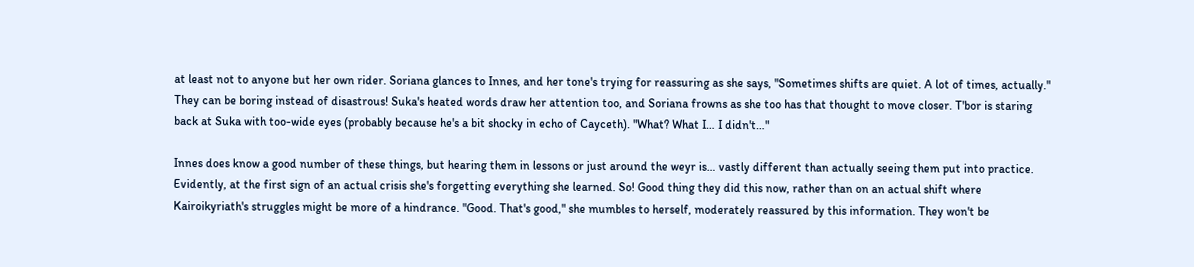at least not to anyone but her own rider. Soriana glances to Innes, and her tone's trying for reassuring as she says, "Sometimes shifts are quiet. A lot of times, actually." They can be boring instead of disastrous! Suka's heated words draw her attention too, and Soriana frowns as she too has that thought to move closer. T'bor is staring back at Suka with too-wide eyes (probably because he's a bit shocky in echo of Cayceth). "What? What I… I didn't…"

Innes does know a good number of these things, but hearing them in lessons or just around the weyr is… vastly different than actually seeing them put into practice. Evidently, at the first sign of an actual crisis she's forgetting everything she learned. So! Good thing they did this now, rather than on an actual shift where Kairoikyriath's struggles might be more of a hindrance. "Good. That's good," she mumbles to herself, moderately reassured by this information. They won't be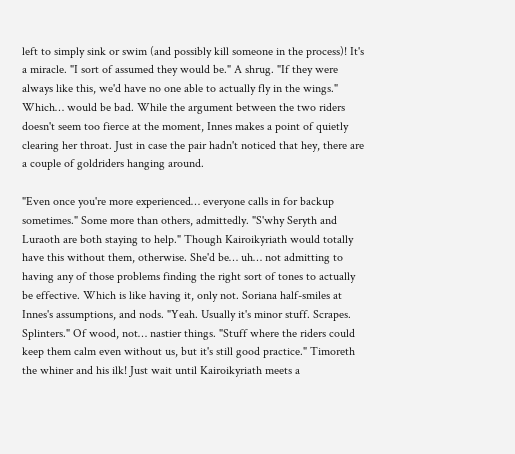left to simply sink or swim (and possibly kill someone in the process)! It's a miracle. "I sort of assumed they would be." A shrug. "If they were always like this, we'd have no one able to actually fly in the wings." Which… would be bad. While the argument between the two riders doesn't seem too fierce at the moment, Innes makes a point of quietly clearing her throat. Just in case the pair hadn't noticed that hey, there are a couple of goldriders hanging around.

"Even once you're more experienced… everyone calls in for backup sometimes." Some more than others, admittedly. "S'why Seryth and Luraoth are both staying to help." Though Kairoikyriath would totally have this without them, otherwise. She'd be… uh… not admitting to having any of those problems finding the right sort of tones to actually be effective. Which is like having it, only not. Soriana half-smiles at Innes's assumptions, and nods. "Yeah. Usually it's minor stuff. Scrapes. Splinters." Of wood, not… nastier things. "Stuff where the riders could keep them calm even without us, but it's still good practice." Timoreth the whiner and his ilk! Just wait until Kairoikyriath meets a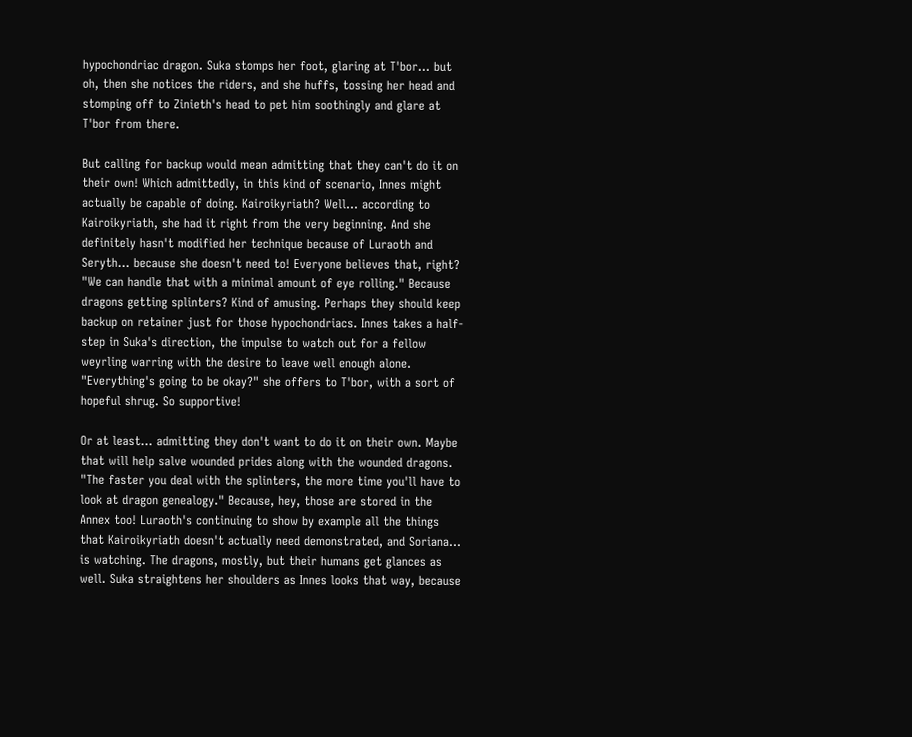hypochondriac dragon. Suka stomps her foot, glaring at T'bor… but oh, then she notices the riders, and she huffs, tossing her head and stomping off to Zinieth's head to pet him soothingly and glare at T'bor from there.

But calling for backup would mean admitting that they can't do it on their own! Which admittedly, in this kind of scenario, Innes might actually be capable of doing. Kairoikyriath? Well… according to Kairoikyriath, she had it right from the very beginning. And she definitely hasn't modified her technique because of Luraoth and Seryth… because she doesn't need to! Everyone believes that, right? "We can handle that with a minimal amount of eye rolling." Because dragons getting splinters? Kind of amusing. Perhaps they should keep backup on retainer just for those hypochondriacs. Innes takes a half-step in Suka's direction, the impulse to watch out for a fellow weyrling warring with the desire to leave well enough alone. "Everything's going to be okay?" she offers to T'bor, with a sort of hopeful shrug. So supportive!

Or at least… admitting they don't want to do it on their own. Maybe that will help salve wounded prides along with the wounded dragons. "The faster you deal with the splinters, the more time you'll have to look at dragon genealogy." Because, hey, those are stored in the Annex too! Luraoth's continuing to show by example all the things that Kairoikyriath doesn't actually need demonstrated, and Soriana… is watching. The dragons, mostly, but their humans get glances as well. Suka straightens her shoulders as Innes looks that way, because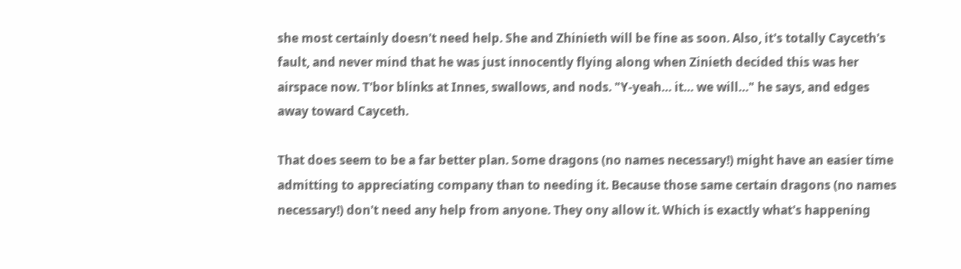she most certainly doesn't need help. She and Zhinieth will be fine as soon. Also, it's totally Cayceth's fault, and never mind that he was just innocently flying along when Zinieth decided this was her airspace now. T'bor blinks at Innes, swallows, and nods. "Y-yeah… it… we will…" he says, and edges away toward Cayceth.

That does seem to be a far better plan. Some dragons (no names necessary!) might have an easier time admitting to appreciating company than to needing it. Because those same certain dragons (no names necessary!) don't need any help from anyone. They ony allow it. Which is exactly what's happening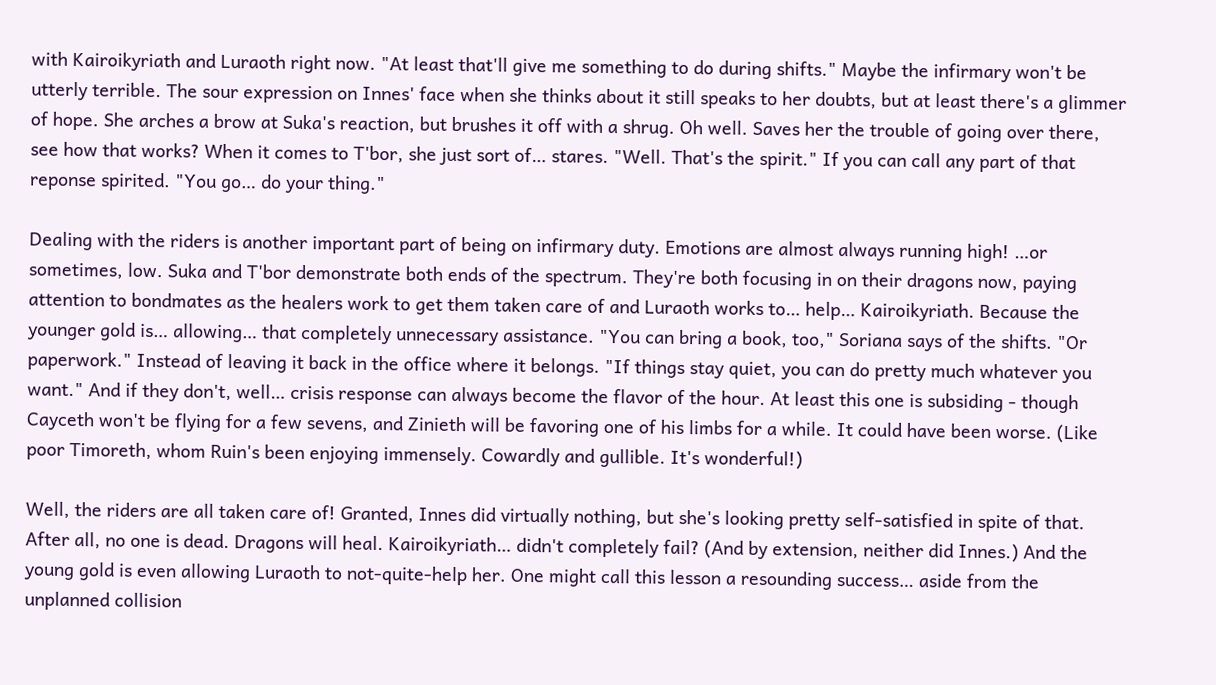with Kairoikyriath and Luraoth right now. "At least that'll give me something to do during shifts." Maybe the infirmary won't be utterly terrible. The sour expression on Innes' face when she thinks about it still speaks to her doubts, but at least there's a glimmer of hope. She arches a brow at Suka's reaction, but brushes it off with a shrug. Oh well. Saves her the trouble of going over there, see how that works? When it comes to T'bor, she just sort of… stares. "Well. That's the spirit." If you can call any part of that reponse spirited. "You go… do your thing."

Dealing with the riders is another important part of being on infirmary duty. Emotions are almost always running high! …or sometimes, low. Suka and T'bor demonstrate both ends of the spectrum. They're both focusing in on their dragons now, paying attention to bondmates as the healers work to get them taken care of and Luraoth works to… help… Kairoikyriath. Because the younger gold is… allowing… that completely unnecessary assistance. "You can bring a book, too," Soriana says of the shifts. "Or paperwork." Instead of leaving it back in the office where it belongs. "If things stay quiet, you can do pretty much whatever you want." And if they don't, well… crisis response can always become the flavor of the hour. At least this one is subsiding - though Cayceth won't be flying for a few sevens, and Zinieth will be favoring one of his limbs for a while. It could have been worse. (Like poor Timoreth, whom Ruin's been enjoying immensely. Cowardly and gullible. It's wonderful!)

Well, the riders are all taken care of! Granted, Innes did virtually nothing, but she's looking pretty self-satisfied in spite of that. After all, no one is dead. Dragons will heal. Kairoikyriath… didn't completely fail? (And by extension, neither did Innes.) And the young gold is even allowing Luraoth to not-quite-help her. One might call this lesson a resounding success… aside from the unplanned collision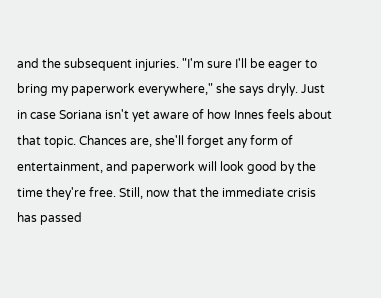and the subsequent injuries. "I'm sure I'll be eager to bring my paperwork everywhere," she says dryly. Just in case Soriana isn't yet aware of how Innes feels about that topic. Chances are, she'll forget any form of entertainment, and paperwork will look good by the time they're free. Still, now that the immediate crisis has passed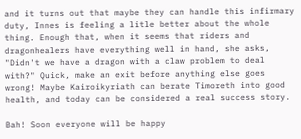and it turns out that maybe they can handle this infirmary duty, Innes is feeling a litle better about the whole thing. Enough that, when it seems that riders and dragonhealers have everything well in hand, she asks, "Didn't we have a dragon with a claw problem to deal with?" Quick, make an exit before anything else goes wrong! Maybe Kairoikyriath can berate Timoreth into good health, and today can be considered a real success story.

Bah! Soon everyone will be happy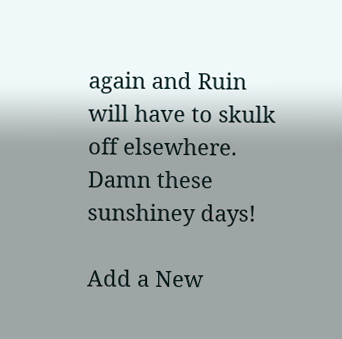again and Ruin will have to skulk off elsewhere. Damn these sunshiney days!

Add a New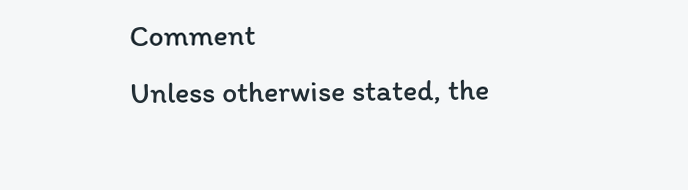Comment
Unless otherwise stated, the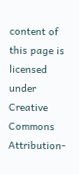content of this page is licensed under Creative Commons Attribution-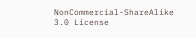NonCommercial-ShareAlike 3.0 License